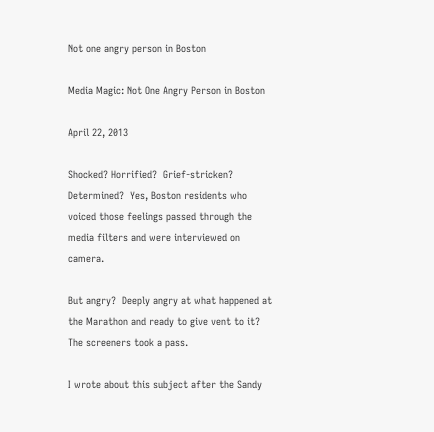Not one angry person in Boston

Media Magic: Not One Angry Person in Boston

April 22, 2013

Shocked? Horrified?  Grief-stricken?  Determined?  Yes, Boston residents who voiced those feelings passed through the media filters and were interviewed on camera.

But angry?  Deeply angry at what happened at the Marathon and ready to give vent to it?  The screeners took a pass.

I wrote about this subject after the Sandy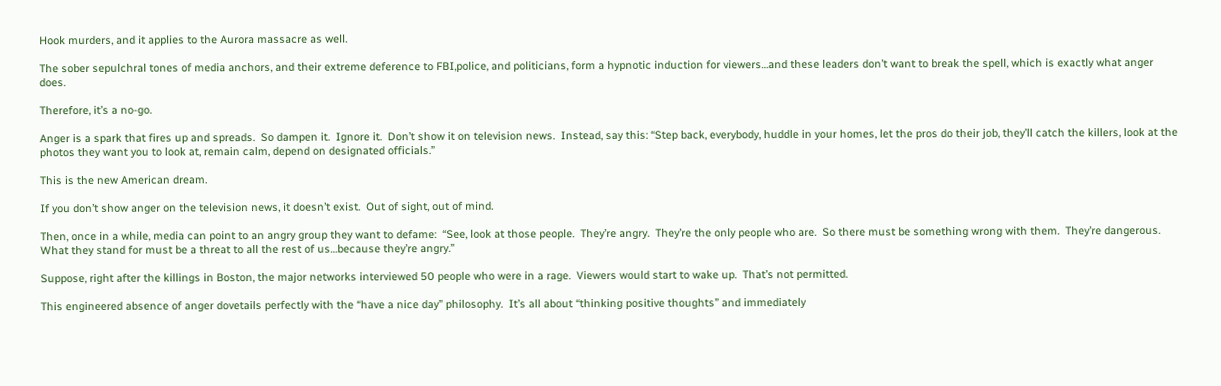Hook murders, and it applies to the Aurora massacre as well.

The sober sepulchral tones of media anchors, and their extreme deference to FBI,police, and politicians, form a hypnotic induction for viewers…and these leaders don’t want to break the spell, which is exactly what anger does.

Therefore, it’s a no-go.

Anger is a spark that fires up and spreads.  So dampen it.  Ignore it.  Don’t show it on television news.  Instead, say this: “Step back, everybody, huddle in your homes, let the pros do their job, they’ll catch the killers, look at the photos they want you to look at, remain calm, depend on designated officials.”

This is the new American dream.

If you don’t show anger on the television news, it doesn’t exist.  Out of sight, out of mind.

Then, once in a while, media can point to an angry group they want to defame:  “See, look at those people.  They’re angry.  They’re the only people who are.  So there must be something wrong with them.  They’re dangerous.  What they stand for must be a threat to all the rest of us…because they’re angry.”

Suppose, right after the killings in Boston, the major networks interviewed 50 people who were in a rage.  Viewers would start to wake up.  That’s not permitted.

This engineered absence of anger dovetails perfectly with the “have a nice day” philosophy.  It’s all about “thinking positive thoughts” and immediately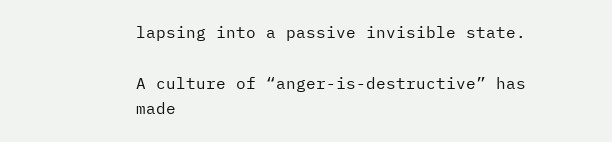lapsing into a passive invisible state.

A culture of “anger-is-destructive” has made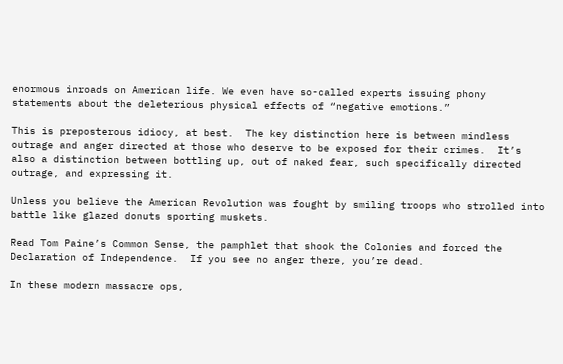enormous inroads on American life. We even have so-called experts issuing phony statements about the deleterious physical effects of “negative emotions.”

This is preposterous idiocy, at best.  The key distinction here is between mindless outrage and anger directed at those who deserve to be exposed for their crimes.  It’s also a distinction between bottling up, out of naked fear, such specifically directed outrage, and expressing it.

Unless you believe the American Revolution was fought by smiling troops who strolled into battle like glazed donuts sporting muskets.

Read Tom Paine’s Common Sense, the pamphlet that shook the Colonies and forced the Declaration of Independence.  If you see no anger there, you’re dead.

In these modern massacre ops,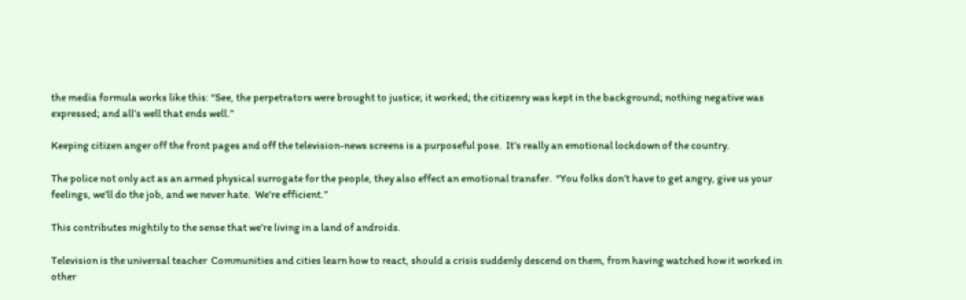the media formula works like this: “See, the perpetrators were brought to justice; it worked; the citizenry was kept in the background; nothing negative was expressed; and all’s well that ends well.”

Keeping citizen anger off the front pages and off the television-news screens is a purposeful pose.  It’s really an emotional lockdown of the country.

The police not only act as an armed physical surrogate for the people, they also effect an emotional transfer.  “You folks don’t have to get angry, give us your feelings, we’ll do the job, and we never hate.  We’re efficient.”

This contributes mightily to the sense that we’re living in a land of androids.

Television is the universal teacher  Communities and cities learn how to react, should a crisis suddenly descend on them, from having watched how it worked in other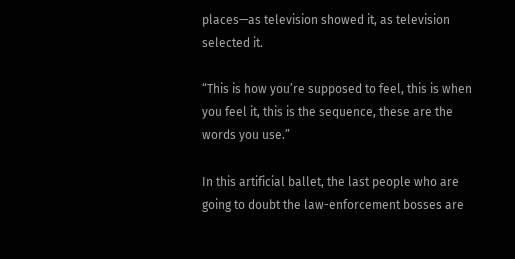places—as television showed it, as television selected it.

“This is how you’re supposed to feel, this is when you feel it, this is the sequence, these are the words you use.”

In this artificial ballet, the last people who are going to doubt the law-enforcement bosses are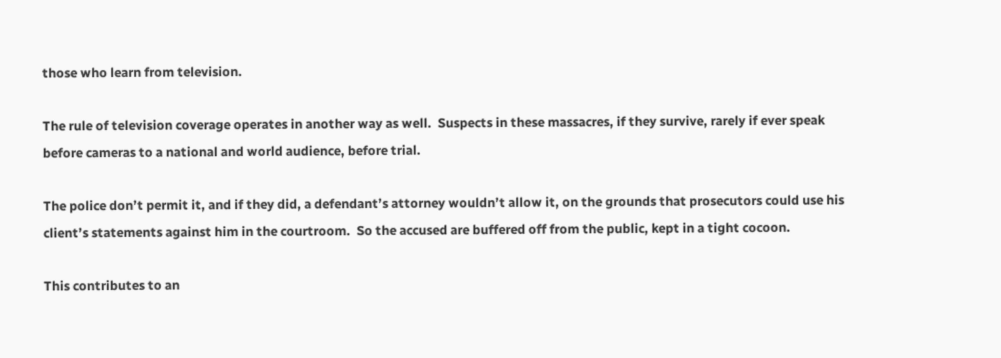those who learn from television.

The rule of television coverage operates in another way as well.  Suspects in these massacres, if they survive, rarely if ever speak before cameras to a national and world audience, before trial.

The police don’t permit it, and if they did, a defendant’s attorney wouldn’t allow it, on the grounds that prosecutors could use his client’s statements against him in the courtroom.  So the accused are buffered off from the public, kept in a tight cocoon.

This contributes to an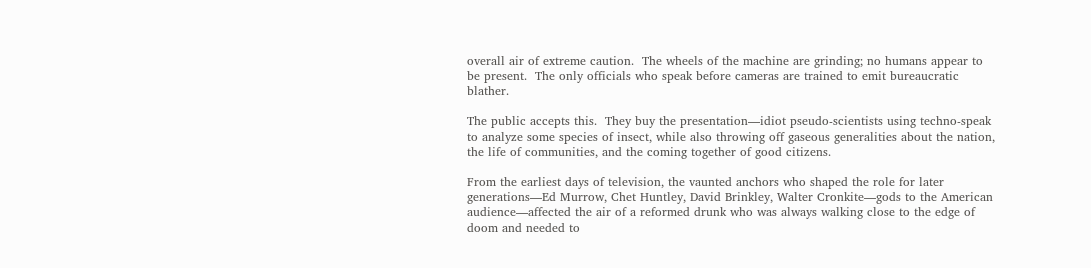overall air of extreme caution.  The wheels of the machine are grinding; no humans appear to be present.  The only officials who speak before cameras are trained to emit bureaucratic blather.

The public accepts this.  They buy the presentation—idiot pseudo-scientists using techno-speak to analyze some species of insect, while also throwing off gaseous generalities about the nation, the life of communities, and the coming together of good citizens.

From the earliest days of television, the vaunted anchors who shaped the role for later generations—Ed Murrow, Chet Huntley, David Brinkley, Walter Cronkite—gods to the American audience—affected the air of a reformed drunk who was always walking close to the edge of doom and needed to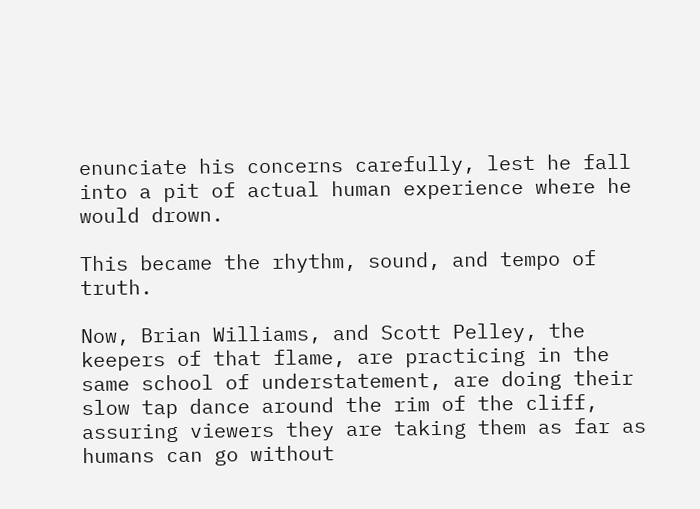enunciate his concerns carefully, lest he fall into a pit of actual human experience where he would drown.

This became the rhythm, sound, and tempo of truth.

Now, Brian Williams, and Scott Pelley, the keepers of that flame, are practicing in the same school of understatement, are doing their slow tap dance around the rim of the cliff, assuring viewers they are taking them as far as humans can go without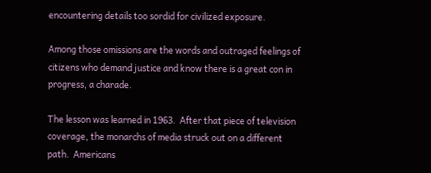encountering details too sordid for civilized exposure.

Among those omissions are the words and outraged feelings of citizens who demand justice and know there is a great con in progress, a charade.

The lesson was learned in 1963.  After that piece of television coverage, the monarchs of media struck out on a different path.  Americans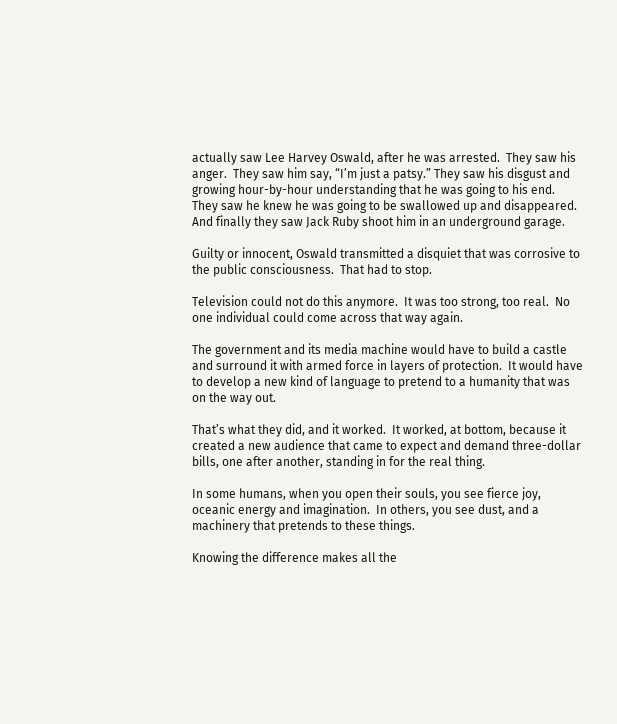actually saw Lee Harvey Oswald, after he was arrested.  They saw his anger.  They saw him say, “I’m just a patsy.” They saw his disgust and growing hour-by-hour understanding that he was going to his end.  They saw he knew he was going to be swallowed up and disappeared.  And finally they saw Jack Ruby shoot him in an underground garage.

Guilty or innocent, Oswald transmitted a disquiet that was corrosive to the public consciousness.  That had to stop.

Television could not do this anymore.  It was too strong, too real.  No one individual could come across that way again.

The government and its media machine would have to build a castle and surround it with armed force in layers of protection.  It would have to develop a new kind of language to pretend to a humanity that was on the way out.

That’s what they did, and it worked.  It worked, at bottom, because it created a new audience that came to expect and demand three-dollar bills, one after another, standing in for the real thing.

In some humans, when you open their souls, you see fierce joy, oceanic energy and imagination.  In others, you see dust, and a machinery that pretends to these things.

Knowing the difference makes all the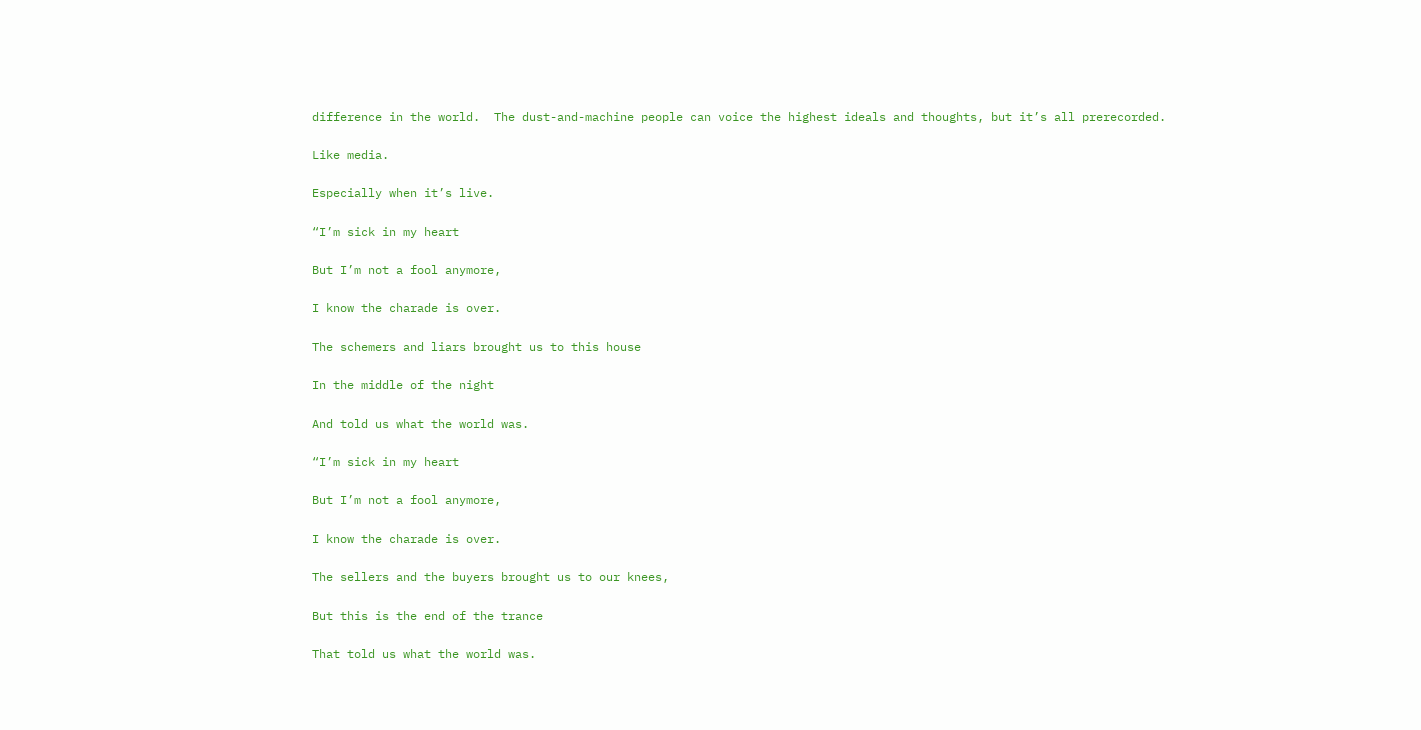difference in the world.  The dust-and-machine people can voice the highest ideals and thoughts, but it’s all prerecorded.

Like media.

Especially when it’s live.

“I’m sick in my heart

But I’m not a fool anymore,

I know the charade is over.

The schemers and liars brought us to this house

In the middle of the night

And told us what the world was.

“I’m sick in my heart

But I’m not a fool anymore,

I know the charade is over.

The sellers and the buyers brought us to our knees,

But this is the end of the trance

That told us what the world was.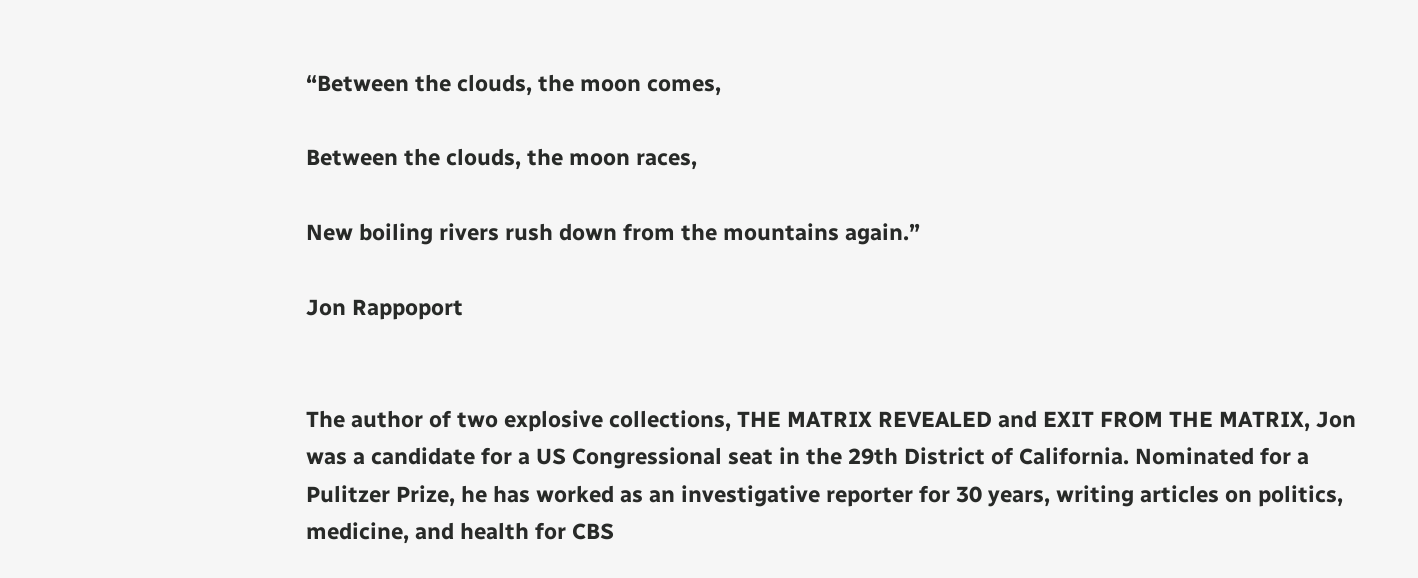“Between the clouds, the moon comes,

Between the clouds, the moon races,

New boiling rivers rush down from the mountains again.”

Jon Rappoport


The author of two explosive collections, THE MATRIX REVEALED and EXIT FROM THE MATRIX, Jon was a candidate for a US Congressional seat in the 29th District of California. Nominated for a Pulitzer Prize, he has worked as an investigative reporter for 30 years, writing articles on politics, medicine, and health for CBS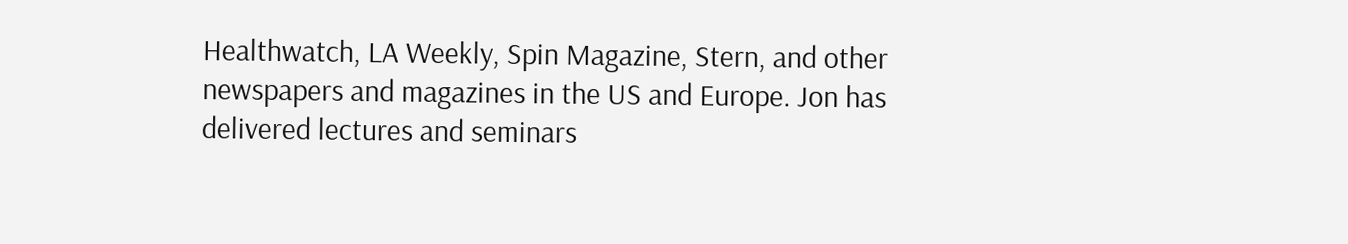Healthwatch, LA Weekly, Spin Magazine, Stern, and other newspapers and magazines in the US and Europe. Jon has delivered lectures and seminars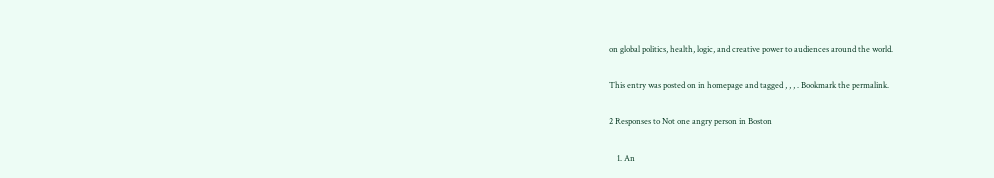on global politics, health, logic, and creative power to audiences around the world.

This entry was posted on in homepage and tagged , , , . Bookmark the permalink.

2 Responses to Not one angry person in Boston

    1. An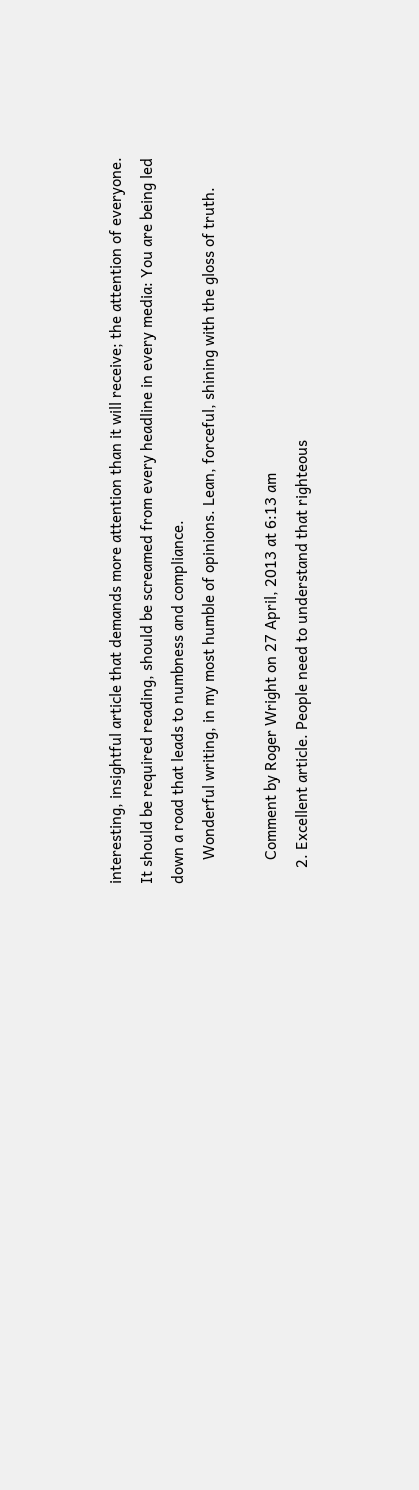interesting, insightful article that demands more attention than it will receive; the attention of everyone. It should be required reading, should be screamed from every headline in every media: You are being led down a road that leads to numbness and compliance.
      Wonderful writing, in my most humble of opinions. Lean, forceful, shining with the gloss of truth.

      Comment by Roger Wright on 27 April, 2013 at 6:13 am
    2. Excellent article. People need to understand that righteous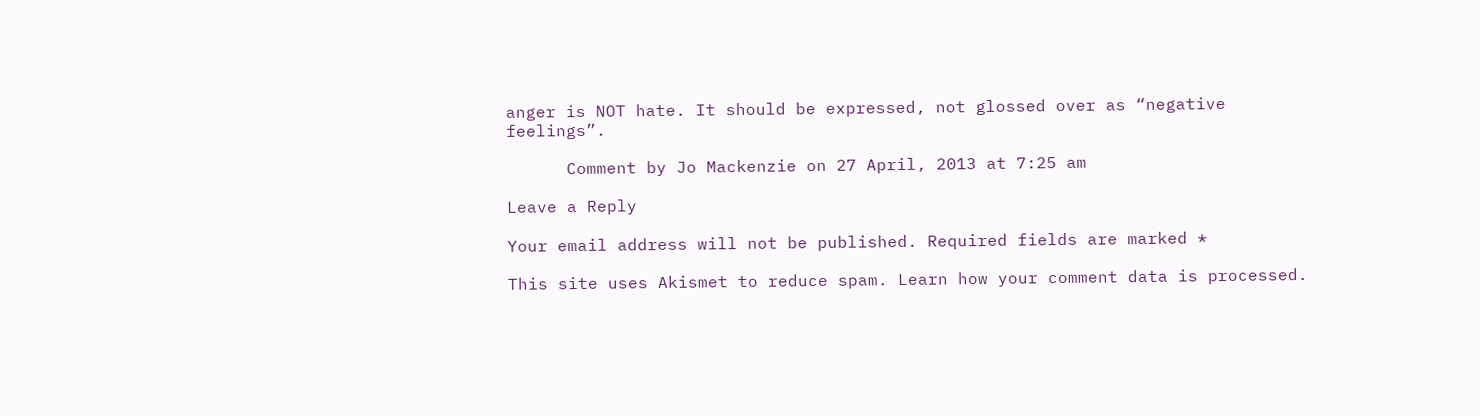anger is NOT hate. It should be expressed, not glossed over as “negative feelings”.

      Comment by Jo Mackenzie on 27 April, 2013 at 7:25 am

Leave a Reply

Your email address will not be published. Required fields are marked *

This site uses Akismet to reduce spam. Learn how your comment data is processed.